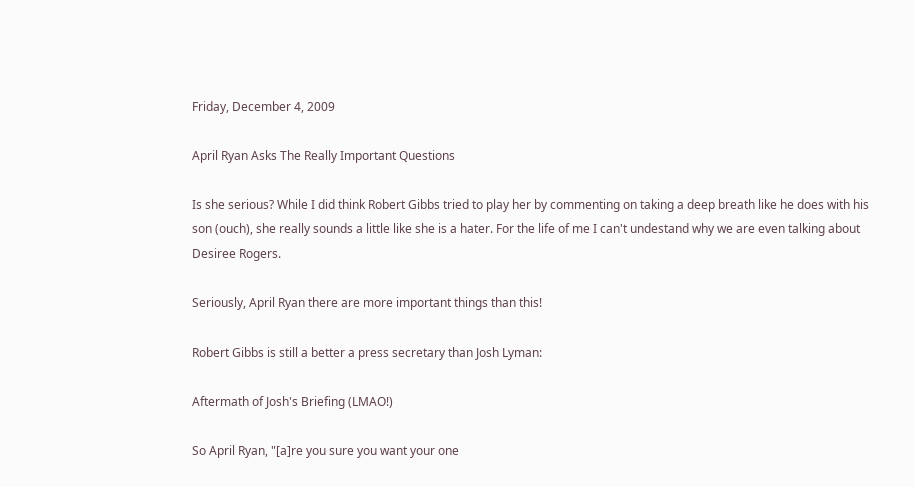Friday, December 4, 2009

April Ryan Asks The Really Important Questions

Is she serious? While I did think Robert Gibbs tried to play her by commenting on taking a deep breath like he does with his son (ouch), she really sounds a little like she is a hater. For the life of me I can't undestand why we are even talking about Desiree Rogers.

Seriously, April Ryan there are more important things than this!

Robert Gibbs is still a better a press secretary than Josh Lyman:

Aftermath of Josh's Briefing (LMAO!)

So April Ryan, "[a]re you sure you want your one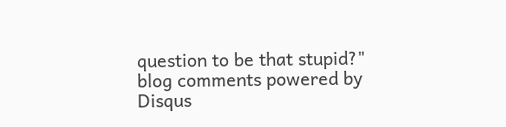question to be that stupid?"
blog comments powered by Disqus